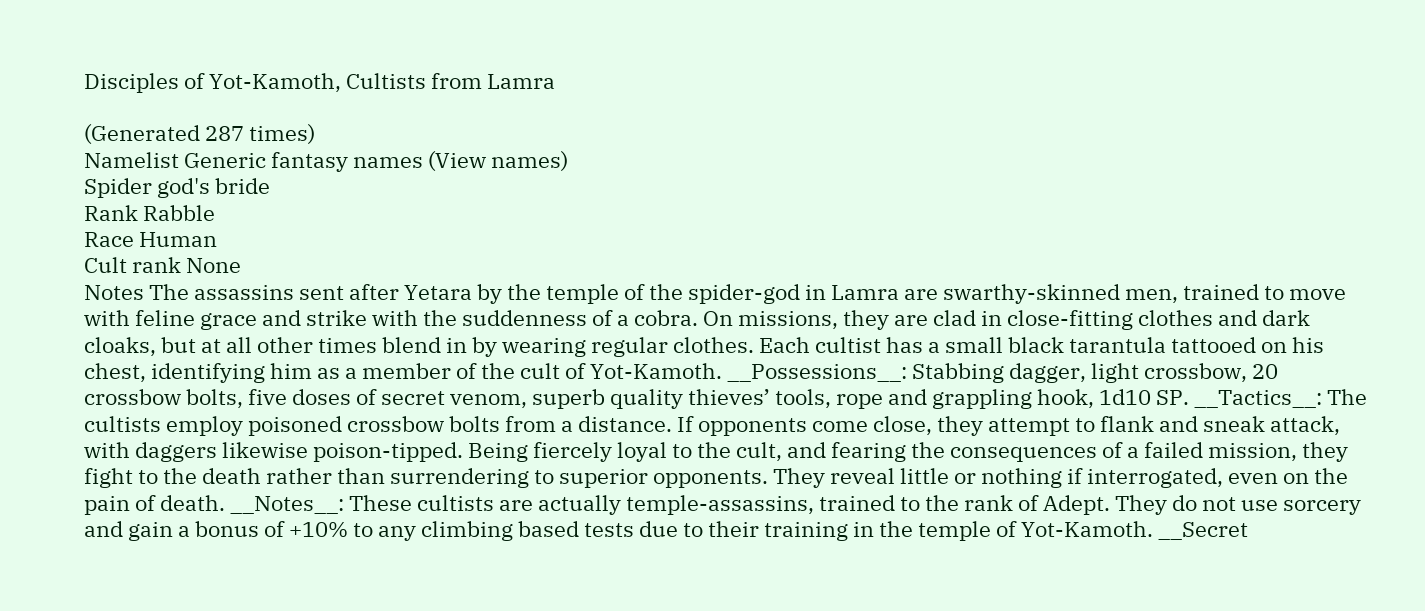Disciples of Yot-Kamoth, Cultists from Lamra

(Generated 287 times)
Namelist Generic fantasy names (View names)
Spider god's bride
Rank Rabble
Race Human
Cult rank None
Notes The assassins sent after Yetara by the temple of the spider-god in Lamra are swarthy-skinned men, trained to move with feline grace and strike with the suddenness of a cobra. On missions, they are clad in close-fitting clothes and dark cloaks, but at all other times blend in by wearing regular clothes. Each cultist has a small black tarantula tattooed on his chest, identifying him as a member of the cult of Yot-Kamoth. __Possessions__: Stabbing dagger, light crossbow, 20 crossbow bolts, five doses of secret venom, superb quality thieves’ tools, rope and grappling hook, 1d10 SP. __Tactics__: The cultists employ poisoned crossbow bolts from a distance. If opponents come close, they attempt to flank and sneak attack, with daggers likewise poison-tipped. Being fiercely loyal to the cult, and fearing the consequences of a failed mission, they fight to the death rather than surrendering to superior opponents. They reveal little or nothing if interrogated, even on the pain of death. __Notes__: These cultists are actually temple-assassins, trained to the rank of Adept. They do not use sorcery and gain a bonus of +10% to any climbing based tests due to their training in the temple of Yot-Kamoth. __Secret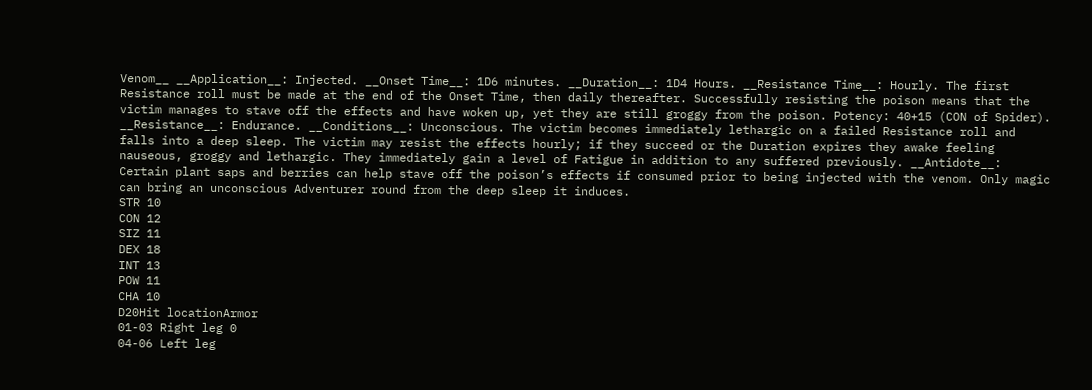Venom__ __Application__: Injected. __Onset Time__: 1D6 minutes. __Duration__: 1D4 Hours. __Resistance Time__: Hourly. The first Resistance roll must be made at the end of the Onset Time, then daily thereafter. Successfully resisting the poison means that the victim manages to stave off the effects and have woken up, yet they are still groggy from the poison. Potency: 40+15 (CON of Spider). __Resistance__: Endurance. __Conditions__: Unconscious. The victim becomes immediately lethargic on a failed Resistance roll and falls into a deep sleep. The victim may resist the effects hourly; if they succeed or the Duration expires they awake feeling nauseous, groggy and lethargic. They immediately gain a level of Fatigue in addition to any suffered previously. __Antidote__: Certain plant saps and berries can help stave off the poison’s effects if consumed prior to being injected with the venom. Only magic can bring an unconscious Adventurer round from the deep sleep it induces.
STR 10
CON 12
SIZ 11
DEX 18
INT 13
POW 11
CHA 10
D20Hit locationArmor
01-03 Right leg 0
04-06 Left leg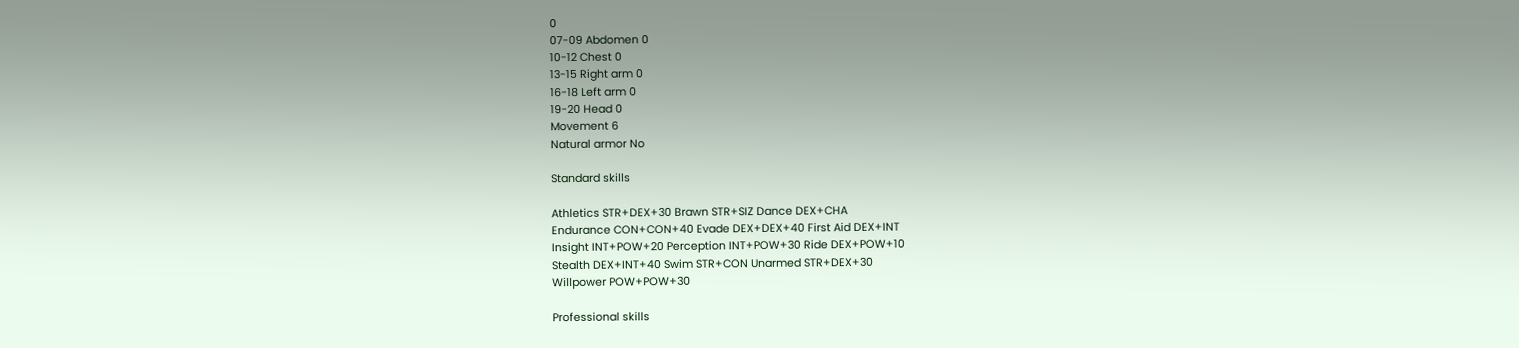0
07-09 Abdomen 0
10-12 Chest 0
13-15 Right arm 0
16-18 Left arm 0
19-20 Head 0
Movement 6
Natural armor No

Standard skills

Athletics STR+DEX+30 Brawn STR+SIZ Dance DEX+CHA
Endurance CON+CON+40 Evade DEX+DEX+40 First Aid DEX+INT
Insight INT+POW+20 Perception INT+POW+30 Ride DEX+POW+10
Stealth DEX+INT+40 Swim STR+CON Unarmed STR+DEX+30
Willpower POW+POW+30

Professional skills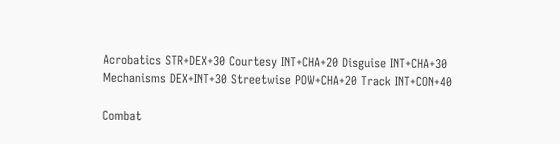Acrobatics STR+DEX+30 Courtesy INT+CHA+20 Disguise INT+CHA+30
Mechanisms DEX+INT+30 Streetwise POW+CHA+20 Track INT+CON+40

Combat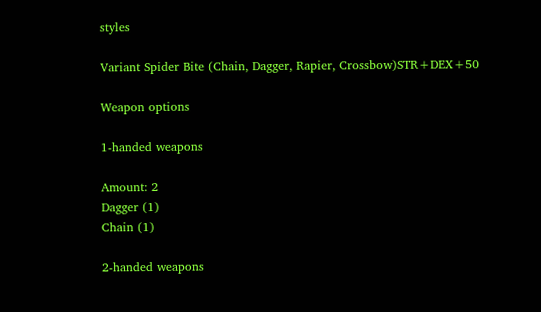styles

Variant Spider Bite (Chain, Dagger, Rapier, Crossbow)STR+DEX+50

Weapon options

1-handed weapons

Amount: 2
Dagger (1)
Chain (1)

2-handed weapons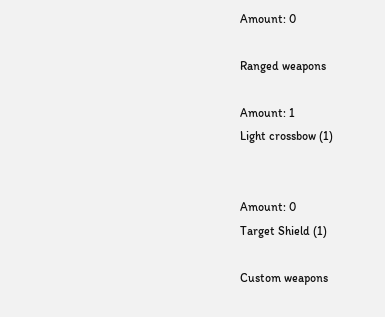Amount: 0

Ranged weapons

Amount: 1
Light crossbow (1)


Amount: 0
Target Shield (1)

Custom weapons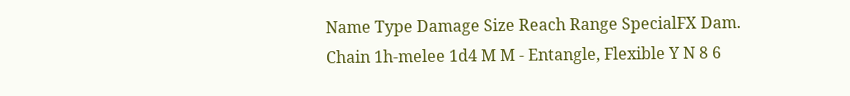Name Type Damage Size Reach Range SpecialFX Dam.
Chain 1h-melee 1d4 M M - Entangle, Flexible Y N 8 6